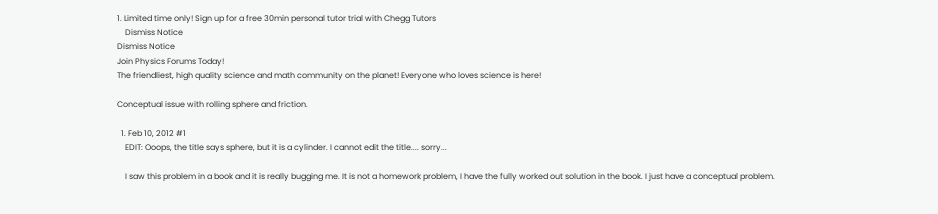1. Limited time only! Sign up for a free 30min personal tutor trial with Chegg Tutors
    Dismiss Notice
Dismiss Notice
Join Physics Forums Today!
The friendliest, high quality science and math community on the planet! Everyone who loves science is here!

Conceptual issue with rolling sphere and friction.

  1. Feb 10, 2012 #1
    EDIT: Ooops, the title says sphere, but it is a cylinder. I cannot edit the title.... sorry...

    I saw this problem in a book and it is really bugging me. It is not a homework problem, I have the fully worked out solution in the book. I just have a conceptual problem.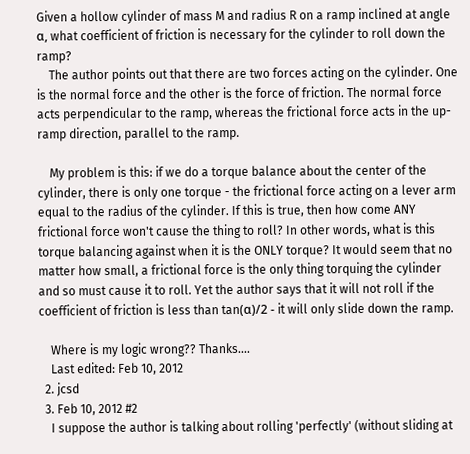Given a hollow cylinder of mass M and radius R on a ramp inclined at angle α, what coefficient of friction is necessary for the cylinder to roll down the ramp?
    The author points out that there are two forces acting on the cylinder. One is the normal force and the other is the force of friction. The normal force acts perpendicular to the ramp, whereas the frictional force acts in the up-ramp direction, parallel to the ramp.

    My problem is this: if we do a torque balance about the center of the cylinder, there is only one torque - the frictional force acting on a lever arm equal to the radius of the cylinder. If this is true, then how come ANY frictional force won't cause the thing to roll? In other words, what is this torque balancing against when it is the ONLY torque? It would seem that no matter how small, a frictional force is the only thing torquing the cylinder and so must cause it to roll. Yet the author says that it will not roll if the coefficient of friction is less than tan(α)/2 - it will only slide down the ramp.

    Where is my logic wrong?? Thanks....
    Last edited: Feb 10, 2012
  2. jcsd
  3. Feb 10, 2012 #2
    I suppose the author is talking about rolling 'perfectly' (without sliding at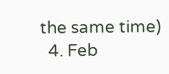the same time)
  4. Feb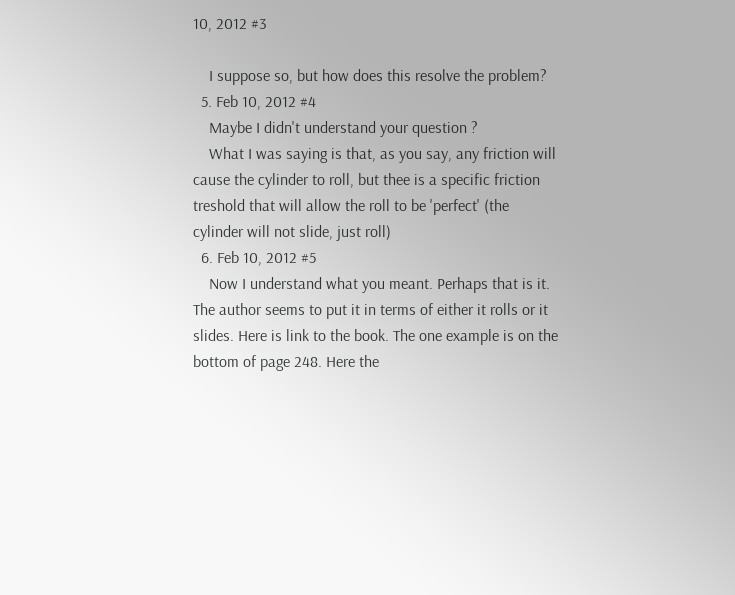10, 2012 #3

    I suppose so, but how does this resolve the problem?
  5. Feb 10, 2012 #4
    Maybe I didn't understand your question ?
    What I was saying is that, as you say, any friction will cause the cylinder to roll, but thee is a specific friction treshold that will allow the roll to be 'perfect' (the cylinder will not slide, just roll)
  6. Feb 10, 2012 #5
    Now I understand what you meant. Perhaps that is it. The author seems to put it in terms of either it rolls or it slides. Here is link to the book. The one example is on the bottom of page 248. Here the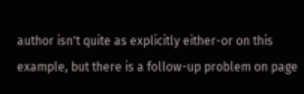author isn't quite as explicitly either-or on this example, but there is a follow-up problem on page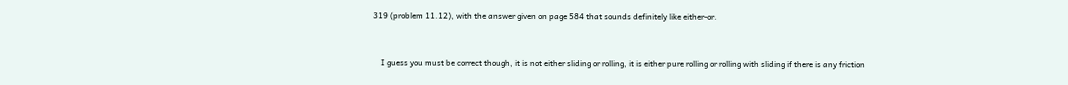319 (problem 11.12), with the answer given on page 584 that sounds definitely like either-or.


    I guess you must be correct though, it is not either sliding or rolling, it is either pure rolling or rolling with sliding if there is any friction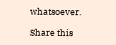whatsoever.

Share this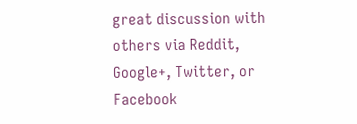great discussion with others via Reddit, Google+, Twitter, or Facebook